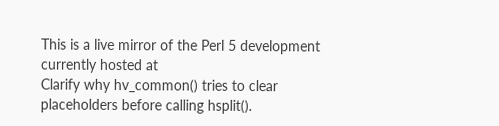This is a live mirror of the Perl 5 development currently hosted at
Clarify why hv_common() tries to clear placeholders before calling hsplit().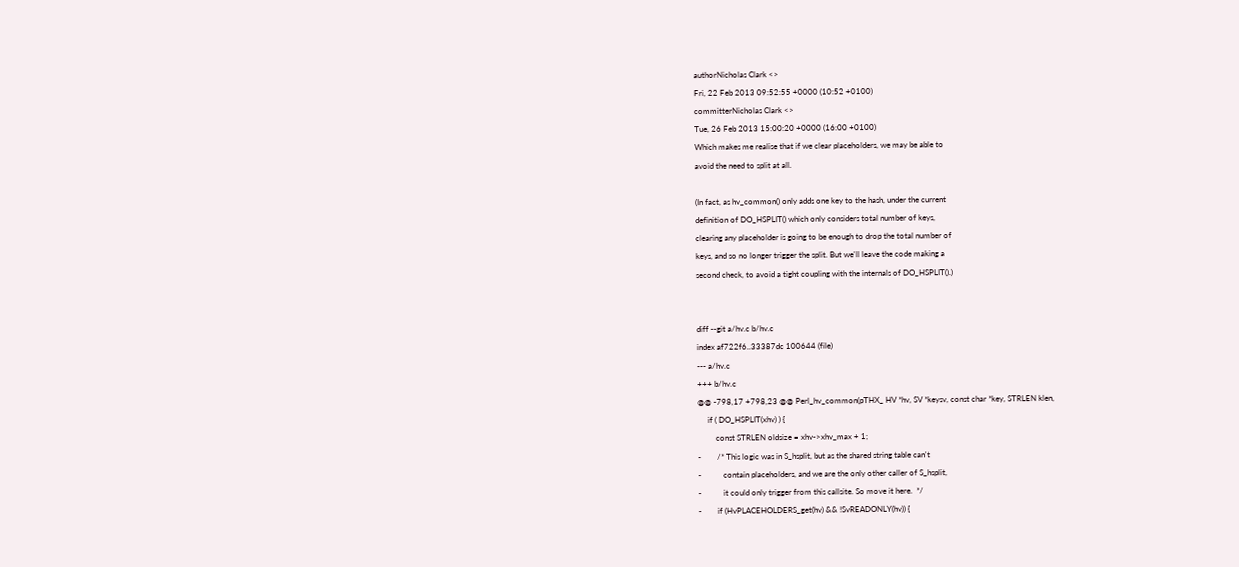authorNicholas Clark <>
Fri, 22 Feb 2013 09:52:55 +0000 (10:52 +0100)
committerNicholas Clark <>
Tue, 26 Feb 2013 15:00:20 +0000 (16:00 +0100)
Which makes me realise that if we clear placeholders, we may be able to
avoid the need to split at all.

(In fact, as hv_common() only adds one key to the hash, under the current
definition of DO_HSPLIT() which only considers total number of keys,
clearing any placeholder is going to be enough to drop the total number of
keys, and so no longer trigger the split. But we'll leave the code making a
second check, to avoid a tight coupling with the internals of DO_HSPLIT().)


diff --git a/hv.c b/hv.c
index af722f6..33387dc 100644 (file)
--- a/hv.c
+++ b/hv.c
@@ -798,17 +798,23 @@ Perl_hv_common(pTHX_ HV *hv, SV *keysv, const char *key, STRLEN klen,
     if ( DO_HSPLIT(xhv) ) {
         const STRLEN oldsize = xhv->xhv_max + 1;
-        /* This logic was in S_hsplit, but as the shared string table can't
-           contain placeholders, and we are the only other caller of S_hsplit,
-           it could only trigger from this callsite. So move it here.  */
-        if (HvPLACEHOLDERS_get(hv) && !SvREADONLY(hv)) {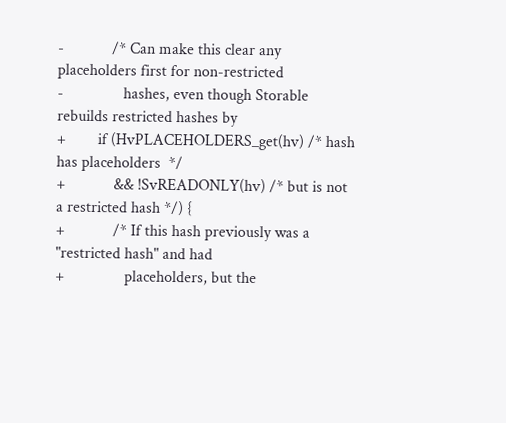-            /* Can make this clear any placeholders first for non-restricted
-               hashes, even though Storable rebuilds restricted hashes by
+        if (HvPLACEHOLDERS_get(hv) /* hash has placeholders  */
+            && !SvREADONLY(hv) /* but is not a restricted hash */) {
+            /* If this hash previously was a "restricted hash" and had
+               placeholders, but the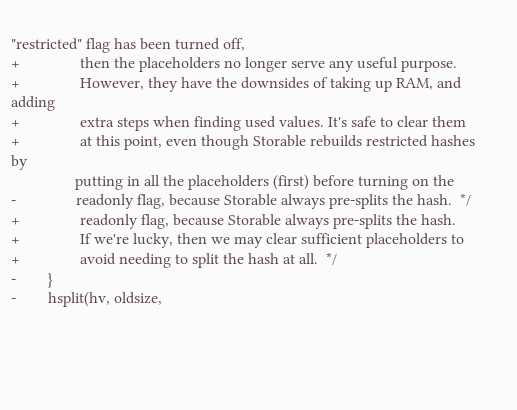"restricted" flag has been turned off,
+               then the placeholders no longer serve any useful purpose.
+               However, they have the downsides of taking up RAM, and adding
+               extra steps when finding used values. It's safe to clear them
+               at this point, even though Storable rebuilds restricted hashes by
                putting in all the placeholders (first) before turning on the
-               readonly flag, because Storable always pre-splits the hash.  */
+               readonly flag, because Storable always pre-splits the hash.
+               If we're lucky, then we may clear sufficient placeholders to
+               avoid needing to split the hash at all.  */
-        }
-        hsplit(hv, oldsize,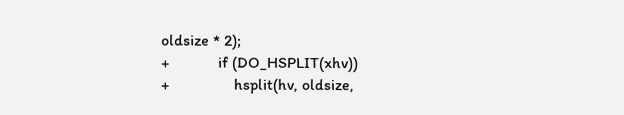oldsize * 2);
+            if (DO_HSPLIT(xhv))
+                hsplit(hv, oldsize,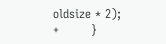oldsize * 2);
+        }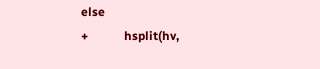else
+            hsplit(hv,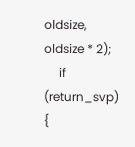oldsize, oldsize * 2);
     if (return_svp) {